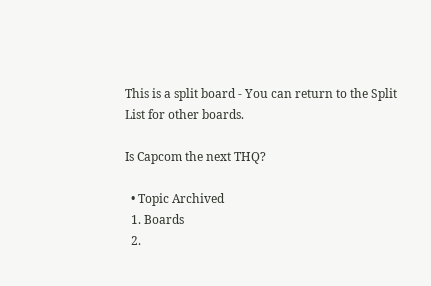This is a split board - You can return to the Split List for other boards.

Is Capcom the next THQ?

  • Topic Archived
  1. Boards
  2.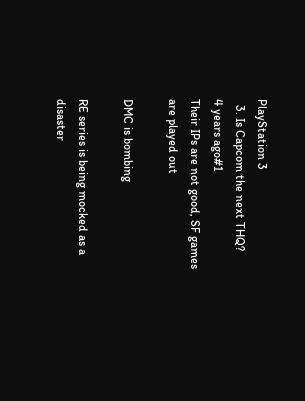PlayStation 3
  3. Is Capcom the next THQ?
4 years ago#1
Their IPs are not good, SF games are played out

DMC is bombing

RE series is being mocked as a disaster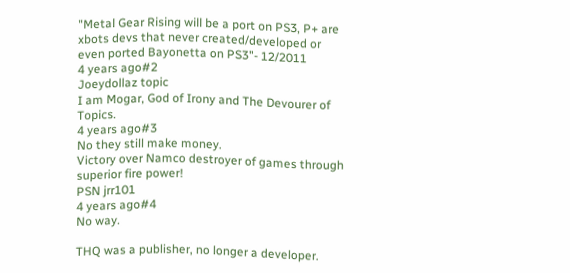"Metal Gear Rising will be a port on PS3, P+ are xbots devs that never created/developed or even ported Bayonetta on PS3"- 12/2011
4 years ago#2
Joeydollaz topic
I am Mogar, God of Irony and The Devourer of Topics.
4 years ago#3
No they still make money.
Victory over Namco destroyer of games through superior fire power!
PSN jrr101
4 years ago#4
No way.

THQ was a publisher, no longer a developer.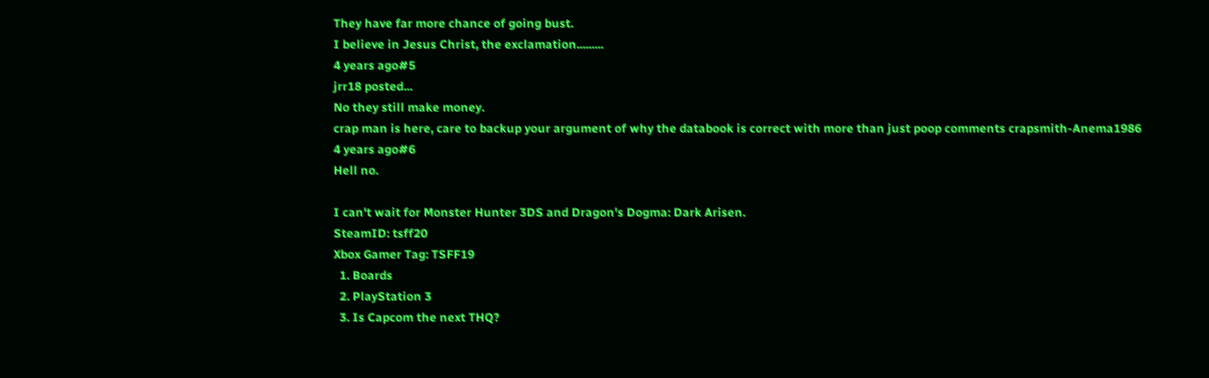They have far more chance of going bust.
I believe in Jesus Christ, the exclamation.........
4 years ago#5
jrr18 posted...
No they still make money.
crap man is here, care to backup your argument of why the databook is correct with more than just poop comments crapsmith-Anema1986
4 years ago#6
Hell no.

I can't wait for Monster Hunter 3DS and Dragon's Dogma: Dark Arisen.
SteamID: tsff20
Xbox Gamer Tag: TSFF19
  1. Boards
  2. PlayStation 3
  3. Is Capcom the next THQ?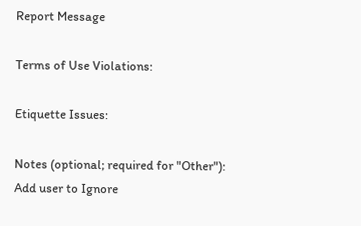Report Message

Terms of Use Violations:

Etiquette Issues:

Notes (optional; required for "Other"):
Add user to Ignore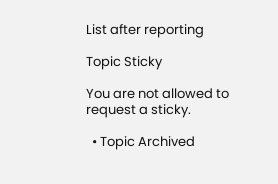List after reporting

Topic Sticky

You are not allowed to request a sticky.

  • Topic Archived